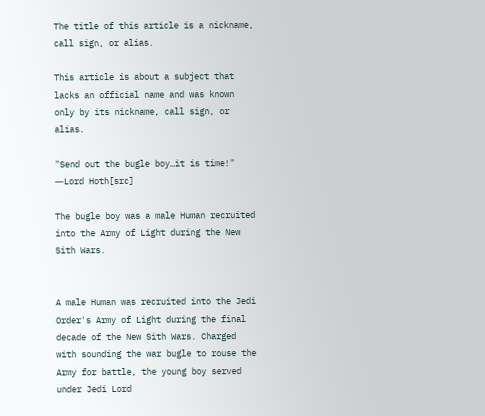The title of this article is a nickname, call sign, or alias.

This article is about a subject that lacks an official name and was known only by its nickname, call sign, or alias.

"Send out the bugle boy…it is time!"
―Lord Hoth[src]

The bugle boy was a male Human recruited into the Army of Light during the New Sith Wars.


A male Human was recruited into the Jedi Order's Army of Light during the final decade of the New Sith Wars. Charged with sounding the war bugle to rouse the Army for battle, the young boy served under Jedi Lord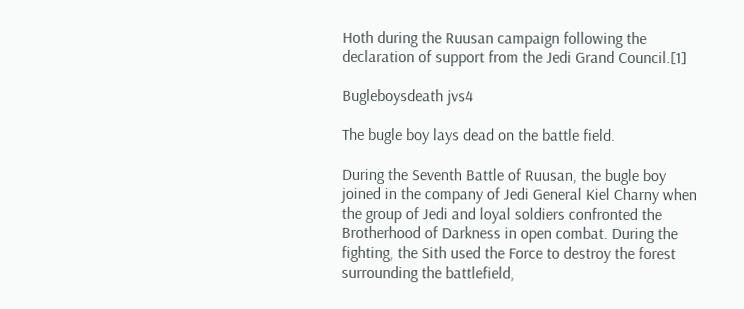Hoth during the Ruusan campaign following the declaration of support from the Jedi Grand Council.[1]

Bugleboysdeath jvs4

The bugle boy lays dead on the battle field.

During the Seventh Battle of Ruusan, the bugle boy joined in the company of Jedi General Kiel Charny when the group of Jedi and loyal soldiers confronted the Brotherhood of Darkness in open combat. During the fighting, the Sith used the Force to destroy the forest surrounding the battlefield,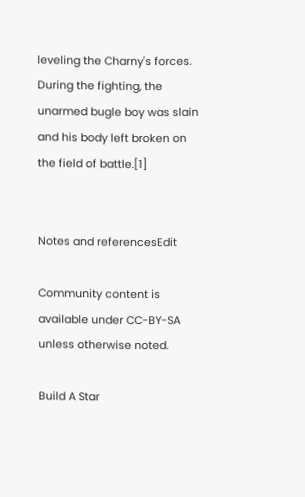leveling the Charny's forces. During the fighting, the unarmed bugle boy was slain and his body left broken on the field of battle.[1]


Notes and referencesEdit

Community content is available under CC-BY-SA unless otherwise noted.

Build A Star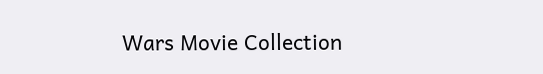Wars Movie Collection